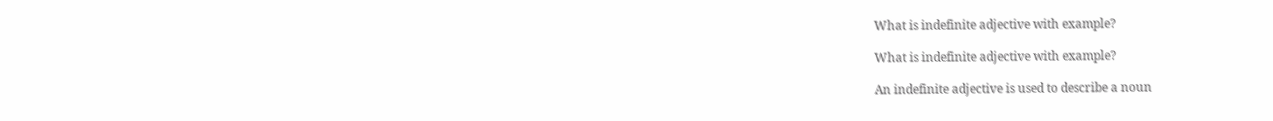What is indefinite adjective with example?

What is indefinite adjective with example?

An indefinite adjective is used to describe a noun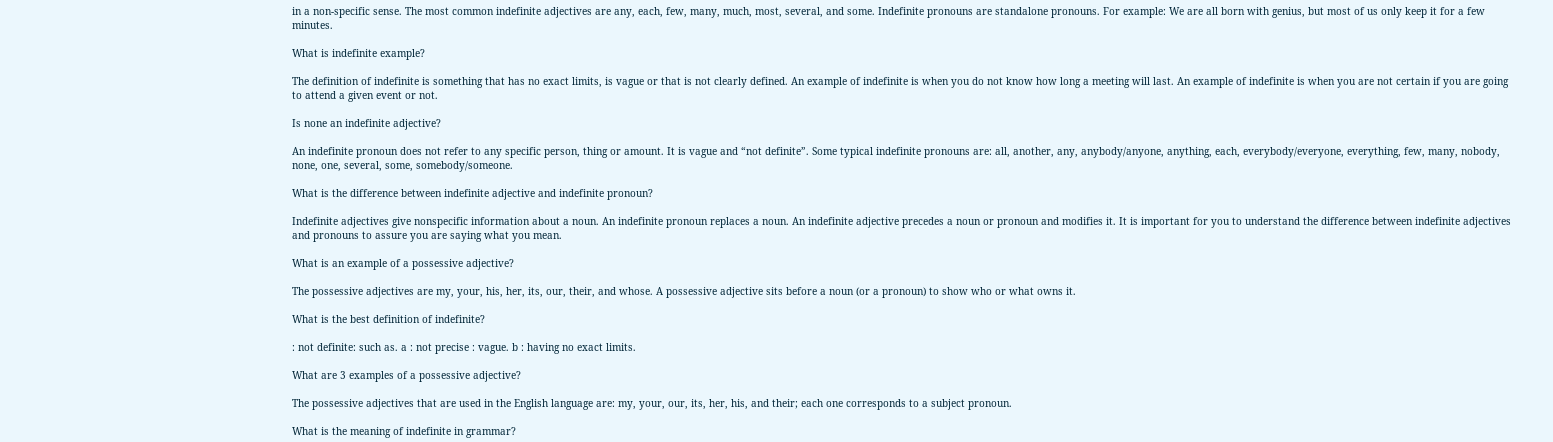in a non-specific sense. The most common indefinite adjectives are any, each, few, many, much, most, several, and some. Indefinite pronouns are standalone pronouns. For example: We are all born with genius, but most of us only keep it for a few minutes.

What is indefinite example?

The definition of indefinite is something that has no exact limits, is vague or that is not clearly defined. An example of indefinite is when you do not know how long a meeting will last. An example of indefinite is when you are not certain if you are going to attend a given event or not.

Is none an indefinite adjective?

An indefinite pronoun does not refer to any specific person, thing or amount. It is vague and “not definite”. Some typical indefinite pronouns are: all, another, any, anybody/anyone, anything, each, everybody/everyone, everything, few, many, nobody, none, one, several, some, somebody/someone.

What is the difference between indefinite adjective and indefinite pronoun?

Indefinite adjectives give nonspecific information about a noun. An indefinite pronoun replaces a noun. An indefinite adjective precedes a noun or pronoun and modifies it. It is important for you to understand the difference between indefinite adjectives and pronouns to assure you are saying what you mean.

What is an example of a possessive adjective?

The possessive adjectives are my, your, his, her, its, our, their, and whose. A possessive adjective sits before a noun (or a pronoun) to show who or what owns it.

What is the best definition of indefinite?

: not definite: such as. a : not precise : vague. b : having no exact limits.

What are 3 examples of a possessive adjective?

The possessive adjectives that are used in the English language are: my, your, our, its, her, his, and their; each one corresponds to a subject pronoun.

What is the meaning of indefinite in grammar?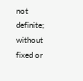not definite; without fixed or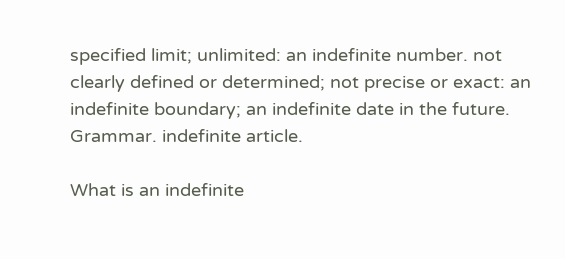specified limit; unlimited: an indefinite number. not clearly defined or determined; not precise or exact: an indefinite boundary; an indefinite date in the future. Grammar. indefinite article.

What is an indefinite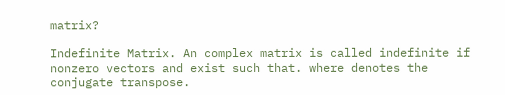matrix?

Indefinite Matrix. An complex matrix is called indefinite if nonzero vectors and exist such that. where denotes the conjugate transpose.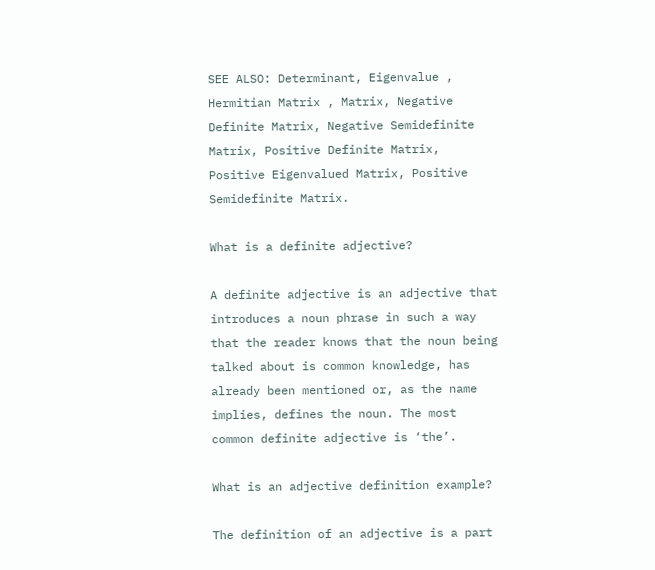SEE ALSO: Determinant, Eigenvalue , Hermitian Matrix , Matrix, Negative Definite Matrix, Negative Semidefinite Matrix, Positive Definite Matrix, Positive Eigenvalued Matrix, Positive Semidefinite Matrix.

What is a definite adjective?

A definite adjective is an adjective that introduces a noun phrase in such a way that the reader knows that the noun being talked about is common knowledge, has already been mentioned or, as the name implies, defines the noun. The most common definite adjective is ‘the’.

What is an adjective definition example?

The definition of an adjective is a part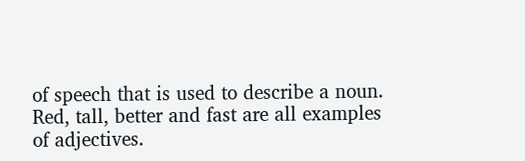of speech that is used to describe a noun. Red, tall, better and fast are all examples of adjectives.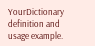YourDictionary definition and usage example.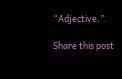“Adjective.”.

Share this post